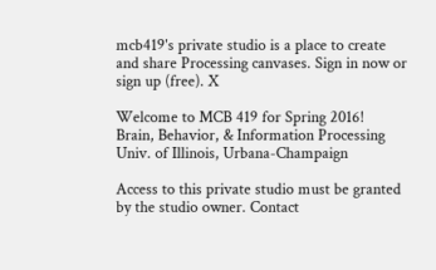mcb419's private studio is a place to create and share Processing canvases. Sign in now or sign up (free). X

Welcome to MCB 419 for Spring 2016!
Brain, Behavior, & Information Processing
Univ. of Illinois, Urbana-Champaign

Access to this private studio must be granted by the studio owner. Contact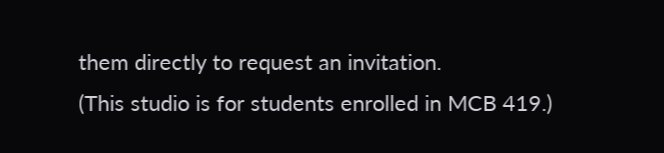them directly to request an invitation.
(This studio is for students enrolled in MCB 419.)